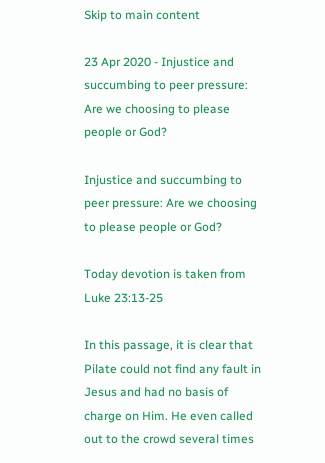Skip to main content

23 Apr 2020 - Injustice and succumbing to peer pressure: Are we choosing to please people or God?

Injustice and succumbing to peer pressure: Are we choosing to please people or God?

Today devotion is taken from Luke 23:13-25

In this passage, it is clear that Pilate could not find any fault in Jesus and had no basis of charge on Him. He even called out to the crowd several times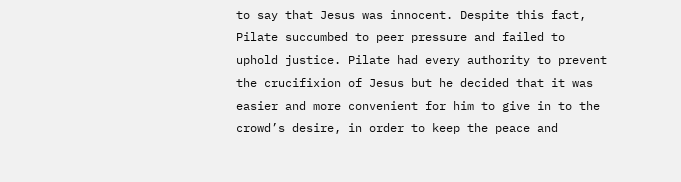to say that Jesus was innocent. Despite this fact, Pilate succumbed to peer pressure and failed to uphold justice. Pilate had every authority to prevent the crucifixion of Jesus but he decided that it was easier and more convenient for him to give in to the crowd’s desire, in order to keep the peace and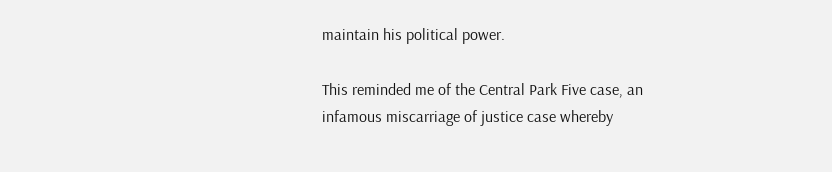maintain his political power.

This reminded me of the Central Park Five case, an infamous miscarriage of justice case whereby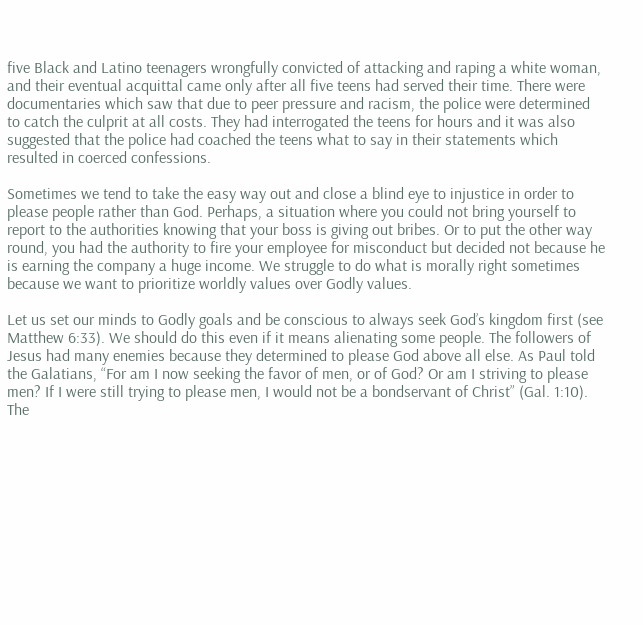five Black and Latino teenagers wrongfully convicted of attacking and raping a white woman, and their eventual acquittal came only after all five teens had served their time. There were documentaries which saw that due to peer pressure and racism, the police were determined to catch the culprit at all costs. They had interrogated the teens for hours and it was also suggested that the police had coached the teens what to say in their statements which resulted in coerced confessions.

Sometimes we tend to take the easy way out and close a blind eye to injustice in order to please people rather than God. Perhaps, a situation where you could not bring yourself to report to the authorities knowing that your boss is giving out bribes. Or to put the other way round, you had the authority to fire your employee for misconduct but decided not because he is earning the company a huge income. We struggle to do what is morally right sometimes because we want to prioritize worldly values over Godly values.

Let us set our minds to Godly goals and be conscious to always seek God’s kingdom first (see Matthew 6:33). We should do this even if it means alienating some people. The followers of Jesus had many enemies because they determined to please God above all else. As Paul told the Galatians, “For am I now seeking the favor of men, or of God? Or am I striving to please men? If I were still trying to please men, I would not be a bondservant of Christ” (Gal. 1:10). The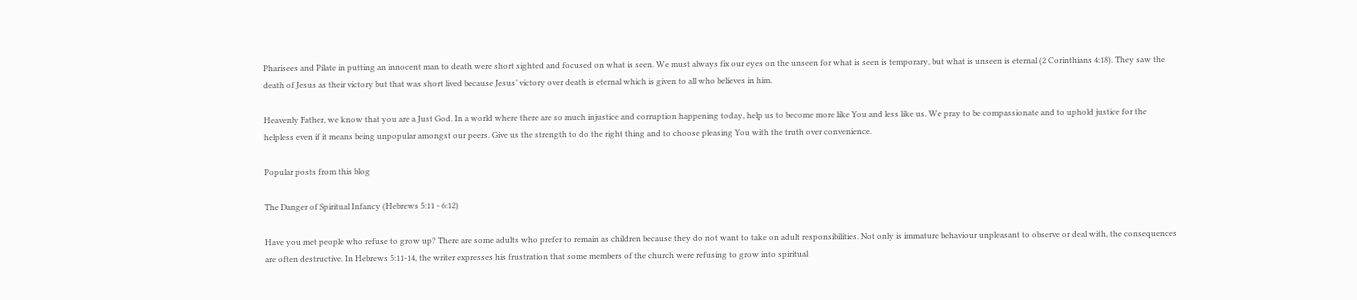Pharisees and Pilate in putting an innocent man to death were short sighted and focused on what is seen. We must always fix our eyes on the unseen for what is seen is temporary, but what is unseen is eternal (2 Corinthians 4:18). They saw the death of Jesus as their victory but that was short lived because Jesus’ victory over death is eternal which is given to all who believes in him.

Heavenly Father, we know that you are a Just God. In a world where there are so much injustice and corruption happening today, help us to become more like You and less like us. We pray to be compassionate and to uphold justice for the helpless even if it means being unpopular amongst our peers. Give us the strength to do the right thing and to choose pleasing You with the truth over convenience.

Popular posts from this blog

The Danger of Spiritual Infancy (Hebrews 5:11 - 6:12)

Have you met people who refuse to grow up? There are some adults who prefer to remain as children because they do not want to take on adult responsibilities. Not only is immature behaviour unpleasant to observe or deal with, the consequences are often destructive. In Hebrews 5:11-14, the writer expresses his frustration that some members of the church were refusing to grow into spiritual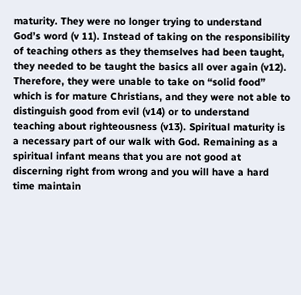maturity. They were no longer trying to understand God’s word (v 11). Instead of taking on the responsibility of teaching others as they themselves had been taught, they needed to be taught the basics all over again (v12). Therefore, they were unable to take on “solid food” which is for mature Christians, and they were not able to distinguish good from evil (v14) or to understand teaching about righteousness (v13). Spiritual maturity is a necessary part of our walk with God. Remaining as a spiritual infant means that you are not good at discerning right from wrong and you will have a hard time maintain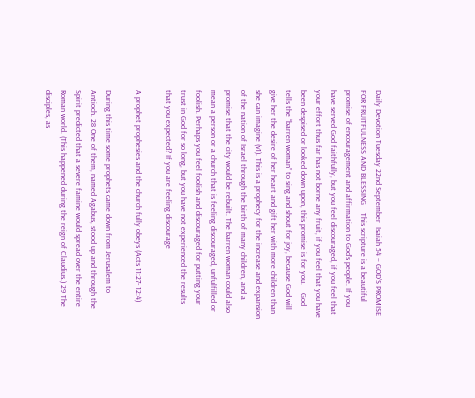Daily Devotion Tuesday 22nd September  Isaiah 54 – GOD’S PROMISE FOR FRUITFULNESS AND BLESSING    This scripture is a beautiful promise of encouragement and affirmation to God’s people. If you have served God faithfully, but you feel discouraged, if you feel that your effort thus far has not borne any fruit, if you feel that you have been despised or looked down upon, this promise is for you.    God tells the “barren woman” to sing and shout for joy, because God will give her the desire of her heart and gift her with more children than she can imagine (v1). This is a prophecy for the increase and expansion of the nation of Israel through the birth of many children, and a promise that the city would be rebuilt. The barren woman could also mean a person or a church that is feeling discouraged, unfulfilled or foolish. Perhaps you feel foolish and discouraged for putting your trust in God for so long, but you have not experienced the results that you expected? If you are feeling discourage

A prophet prophesies and the church fully obeys (Acts 11:27- 12:4)

During this time some prophets came down from Jerusalem to Antioch. 28 One of them, named Agabus, stood up and through the Spirit predicted that a severe famine would spread over the entire Roman world. (This happened during the reign of Claudius.) 29 The disciples, as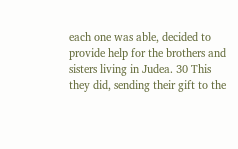each one was able, decided to provide help for the brothers and sisters living in Judea. 30 This they did, sending their gift to the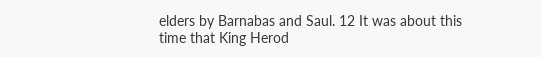elders by Barnabas and Saul. 12 It was about this time that King Herod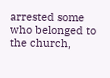arrested some who belonged to the church,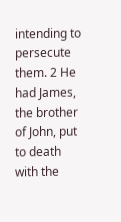intending to persecute them. 2 He had James, the brother of John, put to death with the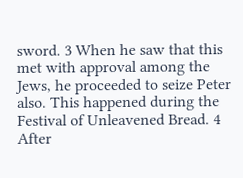sword. 3 When he saw that this met with approval among the Jews, he proceeded to seize Peter also. This happened during the Festival of Unleavened Bread. 4 After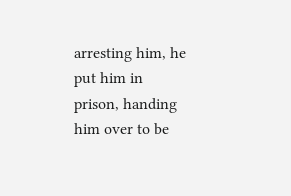arresting him, he put him in prison, handing him over to be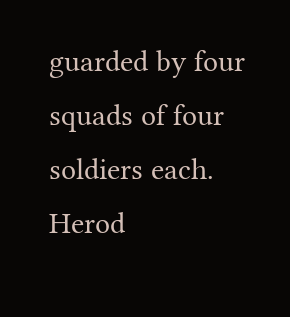guarded by four squads of four soldiers each. Herod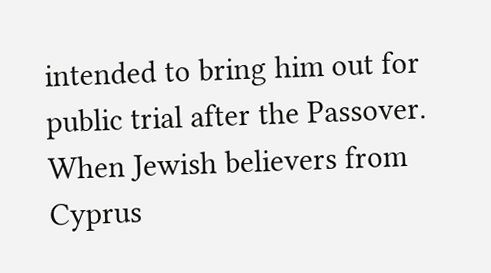intended to bring him out for public trial after the Passover. When Jewish believers from Cyprus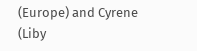(Europe) and Cyrene (Liby